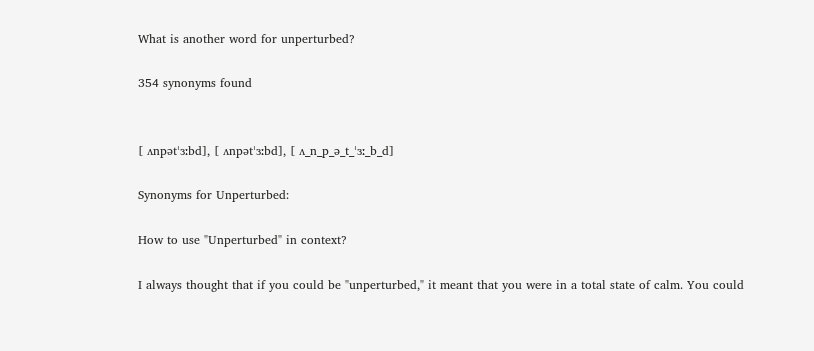What is another word for unperturbed?

354 synonyms found


[ ʌnpətˈɜːbd], [ ʌnpətˈɜːbd], [ ʌ_n_p_ə_t_ˈɜː_b_d]

Synonyms for Unperturbed:

How to use "Unperturbed" in context?

I always thought that if you could be "unperturbed," it meant that you were in a total state of calm. You could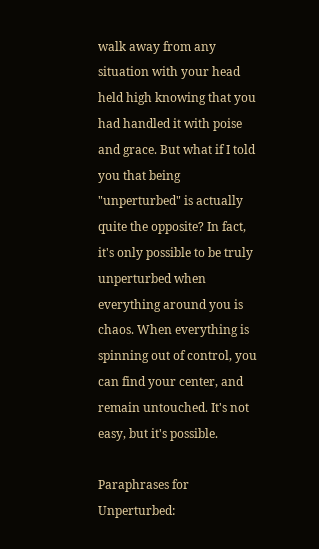walk away from any situation with your head held high knowing that you had handled it with poise and grace. But what if I told you that being "unperturbed" is actually quite the opposite? In fact, it's only possible to be truly unperturbed when everything around you is chaos. When everything is spinning out of control, you can find your center, and remain untouched. It's not easy, but it's possible.

Paraphrases for Unperturbed: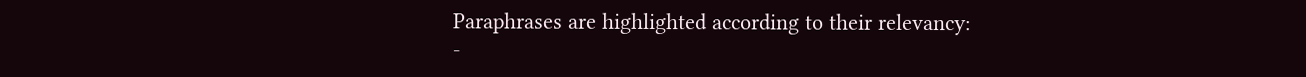Paraphrases are highlighted according to their relevancy:
-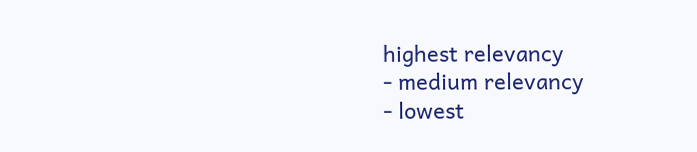highest relevancy
- medium relevancy
- lowest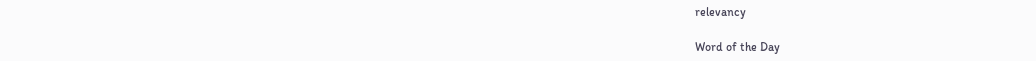relevancy

Word of the Day